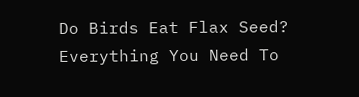Do Birds Eat Flax Seed? Everything You Need To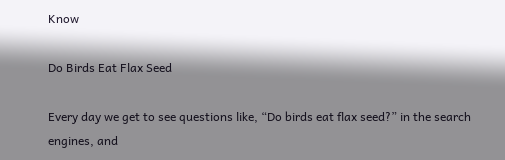Know

Do Birds Eat Flax Seed

Every day we get to see questions like, “Do birds eat flax seed?” in the search engines, and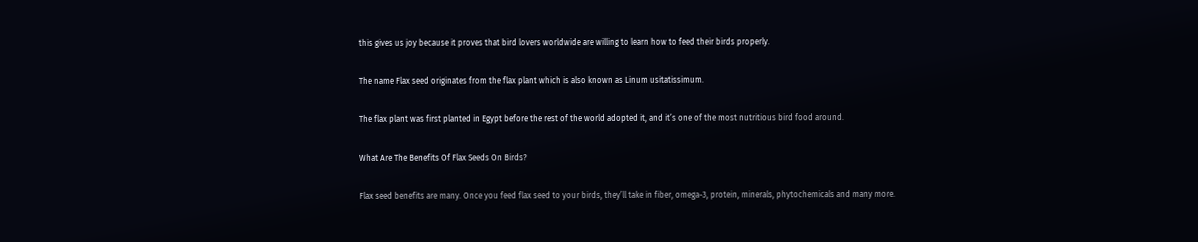this gives us joy because it proves that bird lovers worldwide are willing to learn how to feed their birds properly.

The name Flax seed originates from the flax plant which is also known as Linum usitatissimum.

The flax plant was first planted in Egypt before the rest of the world adopted it, and it’s one of the most nutritious bird food around.

What Are The Benefits Of Flax Seeds On Birds?

Flax seed benefits are many. Once you feed flax seed to your birds, they’ll take in fiber, omega-3, protein, minerals, phytochemicals and many more.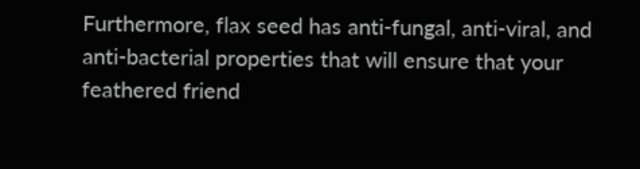Furthermore, flax seed has anti-fungal, anti-viral, and anti-bacterial properties that will ensure that your feathered friend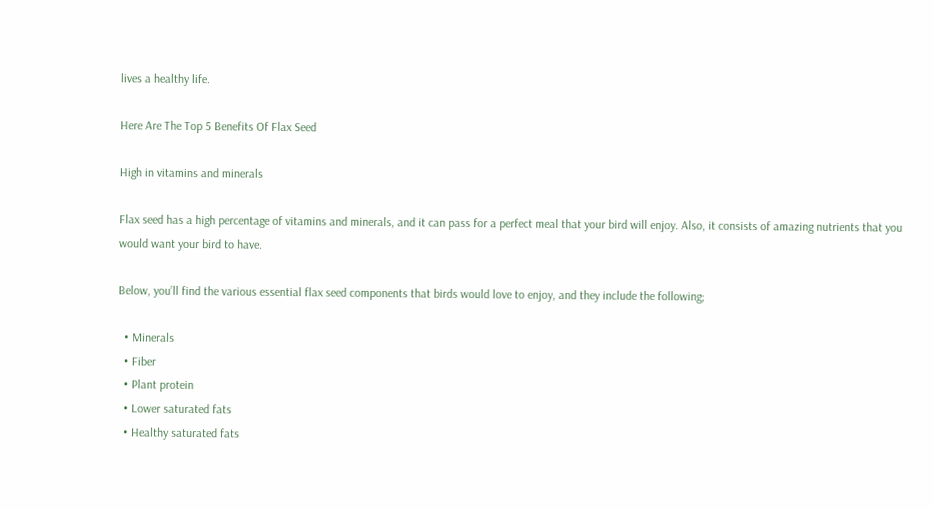lives a healthy life.

Here Are The Top 5 Benefits Of Flax Seed

High in vitamins and minerals

Flax seed has a high percentage of vitamins and minerals, and it can pass for a perfect meal that your bird will enjoy. Also, it consists of amazing nutrients that you would want your bird to have.

Below, you’ll find the various essential flax seed components that birds would love to enjoy, and they include the following;

  • Minerals
  • Fiber
  • Plant protein
  • Lower saturated fats
  • Healthy saturated fats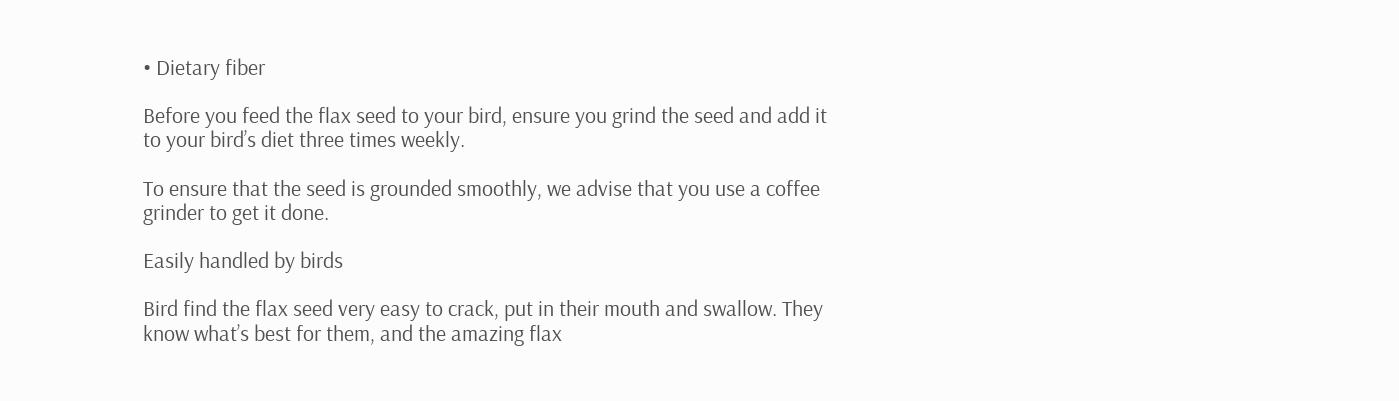• Dietary fiber

Before you feed the flax seed to your bird, ensure you grind the seed and add it to your bird’s diet three times weekly.

To ensure that the seed is grounded smoothly, we advise that you use a coffee grinder to get it done.

Easily handled by birds

Bird find the flax seed very easy to crack, put in their mouth and swallow. They know what’s best for them, and the amazing flax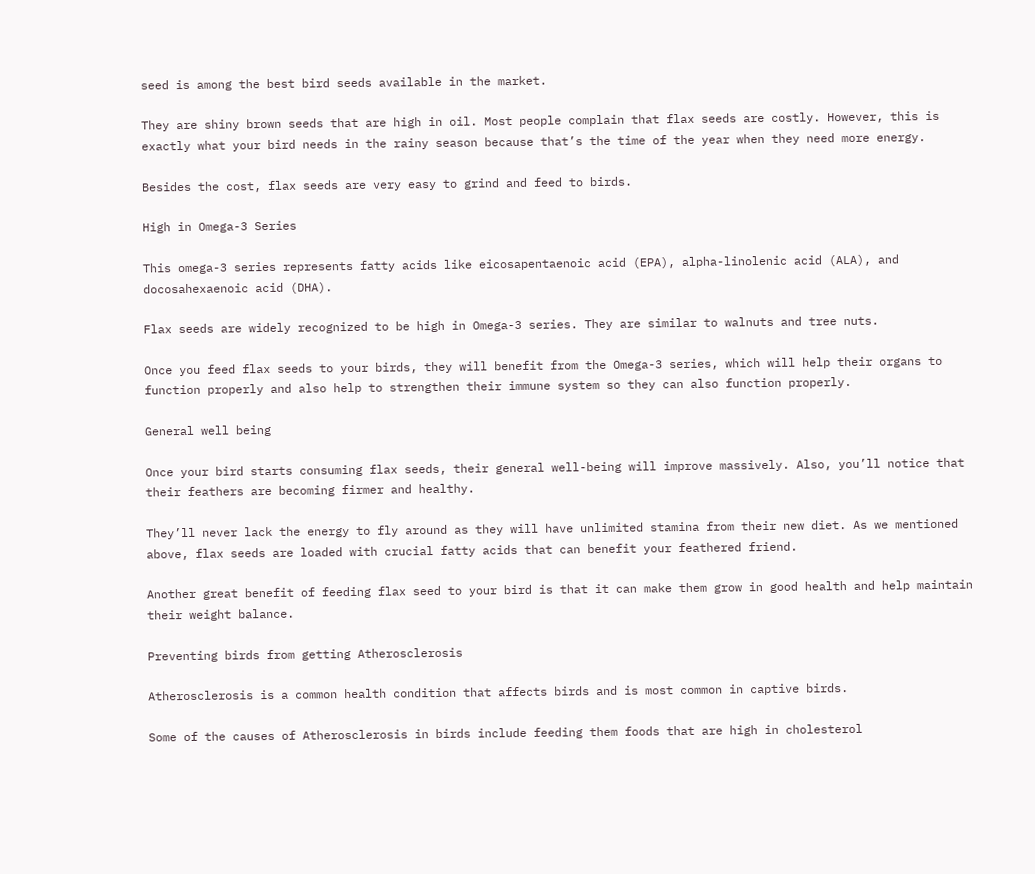seed is among the best bird seeds available in the market.

They are shiny brown seeds that are high in oil. Most people complain that flax seeds are costly. However, this is exactly what your bird needs in the rainy season because that’s the time of the year when they need more energy.

Besides the cost, flax seeds are very easy to grind and feed to birds.

High in Omega-3 Series

This omega-3 series represents fatty acids like eicosapentaenoic acid (EPA), alpha-linolenic acid (ALA), and docosahexaenoic acid (DHA).

Flax seeds are widely recognized to be high in Omega-3 series. They are similar to walnuts and tree nuts.

Once you feed flax seeds to your birds, they will benefit from the Omega-3 series, which will help their organs to function properly and also help to strengthen their immune system so they can also function properly.

General well being

Once your bird starts consuming flax seeds, their general well-being will improve massively. Also, you’ll notice that their feathers are becoming firmer and healthy.

They’ll never lack the energy to fly around as they will have unlimited stamina from their new diet. As we mentioned above, flax seeds are loaded with crucial fatty acids that can benefit your feathered friend.

Another great benefit of feeding flax seed to your bird is that it can make them grow in good health and help maintain their weight balance.

Preventing birds from getting Atherosclerosis

Atherosclerosis is a common health condition that affects birds and is most common in captive birds.

Some of the causes of Atherosclerosis in birds include feeding them foods that are high in cholesterol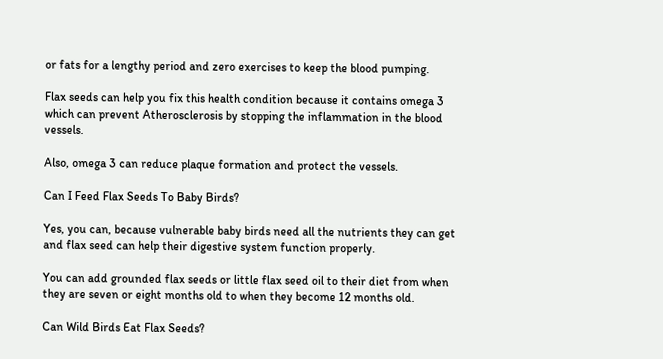or fats for a lengthy period and zero exercises to keep the blood pumping.

Flax seeds can help you fix this health condition because it contains omega 3 which can prevent Atherosclerosis by stopping the inflammation in the blood vessels.

Also, omega 3 can reduce plaque formation and protect the vessels.

Can I Feed Flax Seeds To Baby Birds?

Yes, you can, because vulnerable baby birds need all the nutrients they can get and flax seed can help their digestive system function properly.

You can add grounded flax seeds or little flax seed oil to their diet from when they are seven or eight months old to when they become 12 months old.

Can Wild Birds Eat Flax Seeds?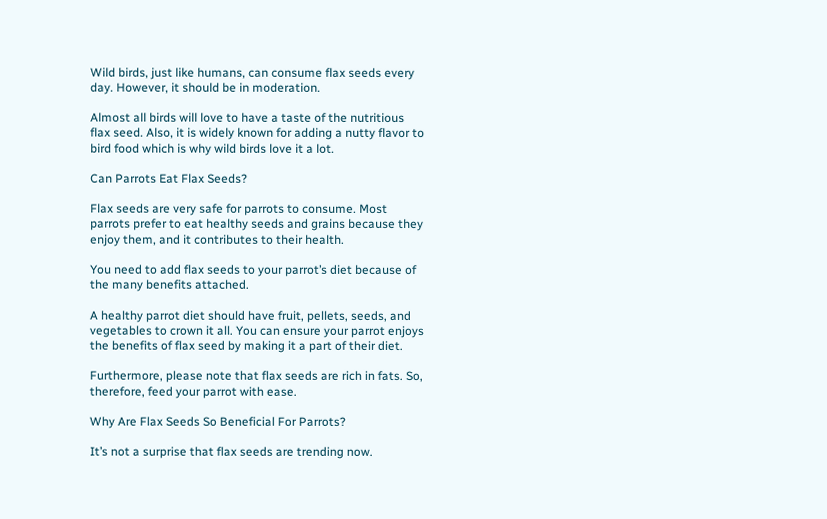Wild birds, just like humans, can consume flax seeds every day. However, it should be in moderation.

Almost all birds will love to have a taste of the nutritious flax seed. Also, it is widely known for adding a nutty flavor to bird food which is why wild birds love it a lot.

Can Parrots Eat Flax Seeds?

Flax seeds are very safe for parrots to consume. Most parrots prefer to eat healthy seeds and grains because they enjoy them, and it contributes to their health.

You need to add flax seeds to your parrot’s diet because of the many benefits attached.

A healthy parrot diet should have fruit, pellets, seeds, and vegetables to crown it all. You can ensure your parrot enjoys the benefits of flax seed by making it a part of their diet.

Furthermore, please note that flax seeds are rich in fats. So, therefore, feed your parrot with ease.

Why Are Flax Seeds So Beneficial For Parrots?

It’s not a surprise that flax seeds are trending now.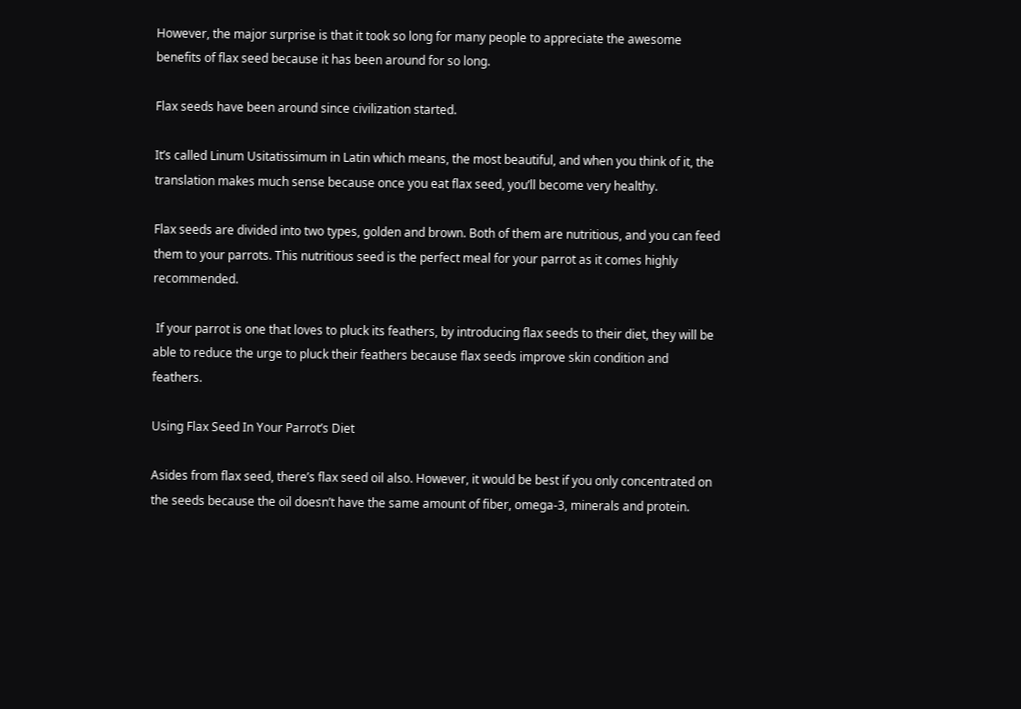However, the major surprise is that it took so long for many people to appreciate the awesome benefits of flax seed because it has been around for so long.

Flax seeds have been around since civilization started.

It’s called Linum Usitatissimum in Latin which means, the most beautiful, and when you think of it, the translation makes much sense because once you eat flax seed, you’ll become very healthy.

Flax seeds are divided into two types, golden and brown. Both of them are nutritious, and you can feed them to your parrots. This nutritious seed is the perfect meal for your parrot as it comes highly recommended.

 If your parrot is one that loves to pluck its feathers, by introducing flax seeds to their diet, they will be able to reduce the urge to pluck their feathers because flax seeds improve skin condition and feathers.

Using Flax Seed In Your Parrot’s Diet

Asides from flax seed, there’s flax seed oil also. However, it would be best if you only concentrated on the seeds because the oil doesn’t have the same amount of fiber, omega-3, minerals and protein.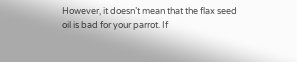However, it doesn’t mean that the flax seed oil is bad for your parrot. If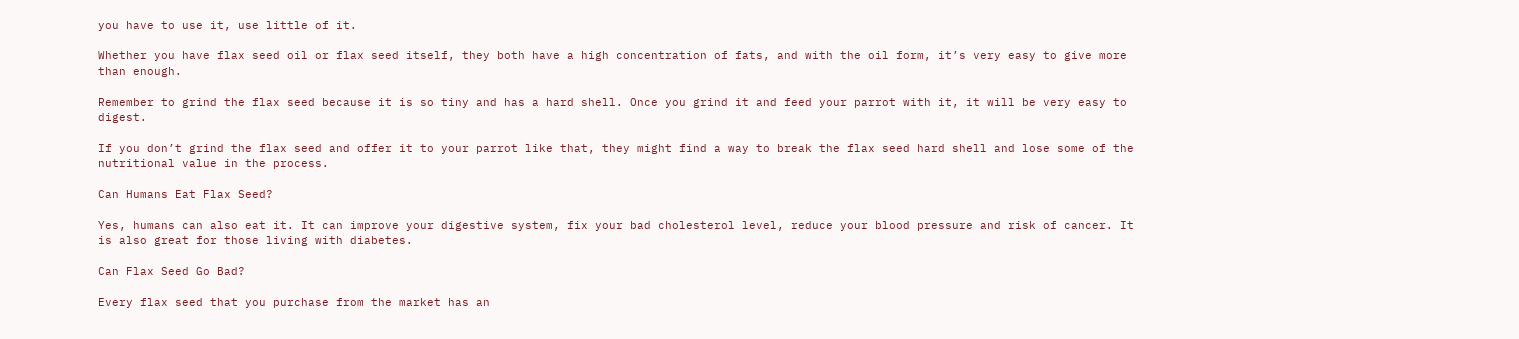you have to use it, use little of it.

Whether you have flax seed oil or flax seed itself, they both have a high concentration of fats, and with the oil form, it’s very easy to give more than enough.

Remember to grind the flax seed because it is so tiny and has a hard shell. Once you grind it and feed your parrot with it, it will be very easy to digest.

If you don’t grind the flax seed and offer it to your parrot like that, they might find a way to break the flax seed hard shell and lose some of the nutritional value in the process.

Can Humans Eat Flax Seed?

Yes, humans can also eat it. It can improve your digestive system, fix your bad cholesterol level, reduce your blood pressure and risk of cancer. It is also great for those living with diabetes.

Can Flax Seed Go Bad?

Every flax seed that you purchase from the market has an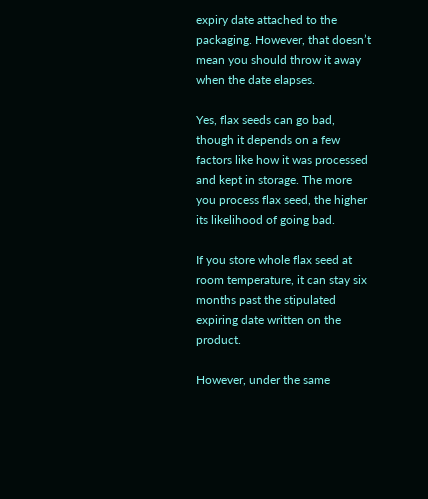expiry date attached to the packaging. However, that doesn’t mean you should throw it away when the date elapses.

Yes, flax seeds can go bad, though it depends on a few factors like how it was processed and kept in storage. The more you process flax seed, the higher its likelihood of going bad.

If you store whole flax seed at room temperature, it can stay six months past the stipulated expiring date written on the product.

However, under the same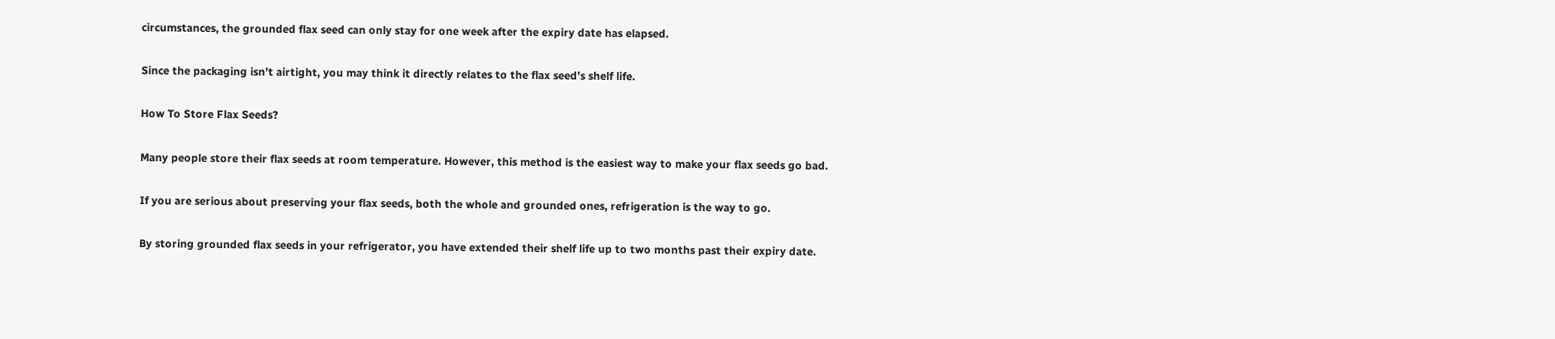circumstances, the grounded flax seed can only stay for one week after the expiry date has elapsed.

Since the packaging isn’t airtight, you may think it directly relates to the flax seed’s shelf life.

How To Store Flax Seeds?

Many people store their flax seeds at room temperature. However, this method is the easiest way to make your flax seeds go bad.

If you are serious about preserving your flax seeds, both the whole and grounded ones, refrigeration is the way to go.

By storing grounded flax seeds in your refrigerator, you have extended their shelf life up to two months past their expiry date.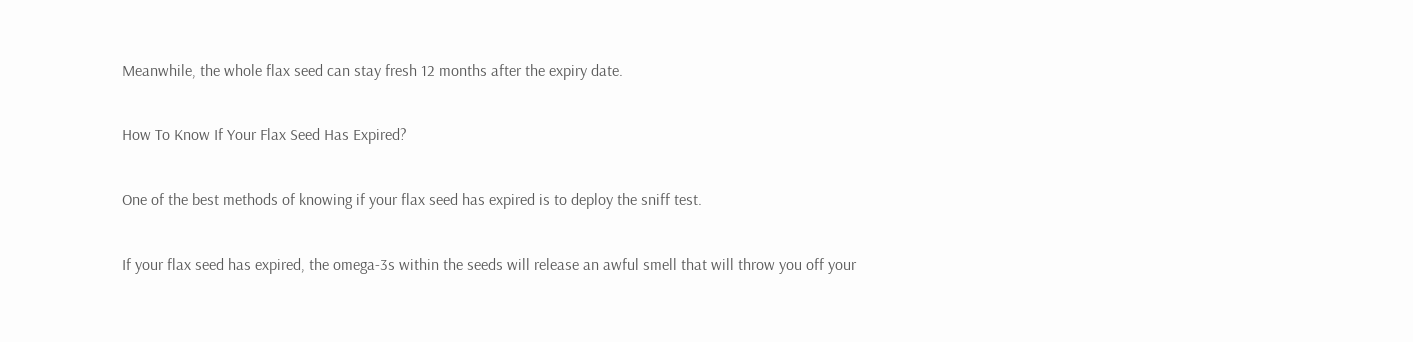Meanwhile, the whole flax seed can stay fresh 12 months after the expiry date.

How To Know If Your Flax Seed Has Expired?

One of the best methods of knowing if your flax seed has expired is to deploy the sniff test.

If your flax seed has expired, the omega-3s within the seeds will release an awful smell that will throw you off your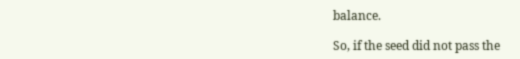balance.

So, if the seed did not pass the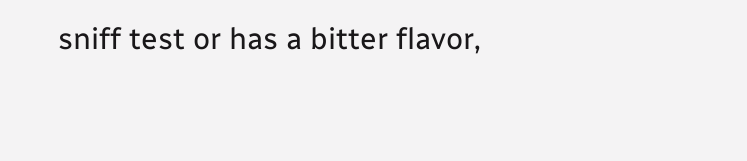sniff test or has a bitter flavor,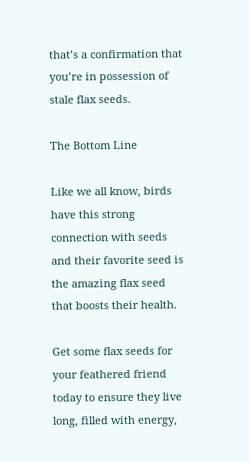that’s a confirmation that you’re in possession of stale flax seeds.

The Bottom Line

Like we all know, birds have this strong connection with seeds and their favorite seed is the amazing flax seed that boosts their health.

Get some flax seeds for your feathered friend today to ensure they live long, filled with energy,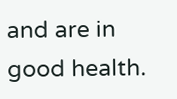and are in good health.